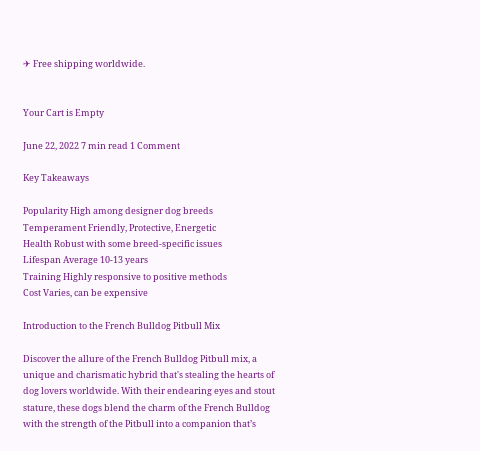✈ Free shipping worldwide.


Your Cart is Empty

June 22, 2022 7 min read 1 Comment

Key Takeaways

Popularity High among designer dog breeds
Temperament Friendly, Protective, Energetic
Health Robust with some breed-specific issues
Lifespan Average 10-13 years
Training Highly responsive to positive methods
Cost Varies, can be expensive

Introduction to the French Bulldog Pitbull Mix

Discover the allure of the French Bulldog Pitbull mix, a unique and charismatic hybrid that's stealing the hearts of dog lovers worldwide. With their endearing eyes and stout stature, these dogs blend the charm of the French Bulldog with the strength of the Pitbull into a companion that’s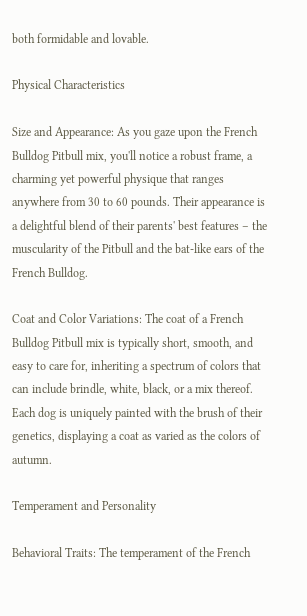both formidable and lovable.

Physical Characteristics

Size and Appearance: As you gaze upon the French Bulldog Pitbull mix, you'll notice a robust frame, a charming yet powerful physique that ranges anywhere from 30 to 60 pounds. Their appearance is a delightful blend of their parents' best features – the muscularity of the Pitbull and the bat-like ears of the French Bulldog.

Coat and Color Variations: The coat of a French Bulldog Pitbull mix is typically short, smooth, and easy to care for, inheriting a spectrum of colors that can include brindle, white, black, or a mix thereof. Each dog is uniquely painted with the brush of their genetics, displaying a coat as varied as the colors of autumn.

Temperament and Personality

Behavioral Traits: The temperament of the French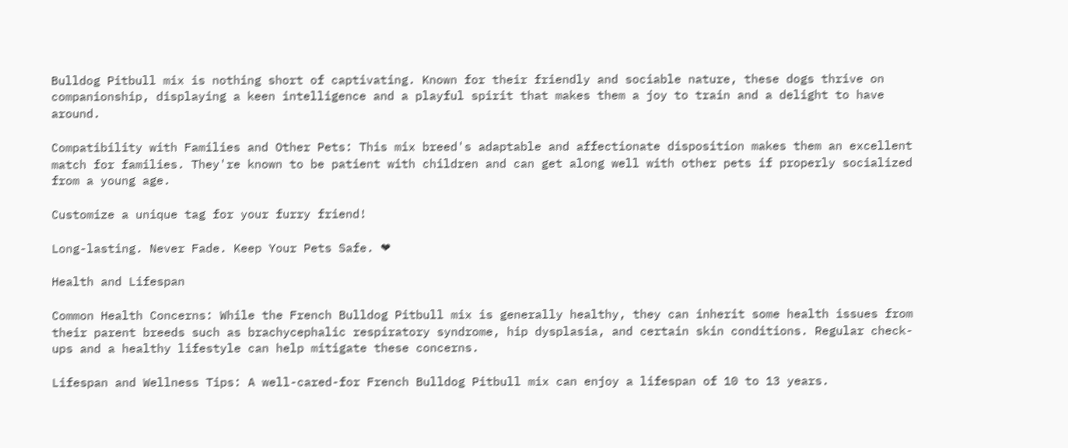Bulldog Pitbull mix is nothing short of captivating. Known for their friendly and sociable nature, these dogs thrive on companionship, displaying a keen intelligence and a playful spirit that makes them a joy to train and a delight to have around.

Compatibility with Families and Other Pets: This mix breed's adaptable and affectionate disposition makes them an excellent match for families. They're known to be patient with children and can get along well with other pets if properly socialized from a young age.

Customize a unique tag for your furry friend!

Long-lasting. Never Fade. Keep Your Pets Safe. ❤

Health and Lifespan

Common Health Concerns: While the French Bulldog Pitbull mix is generally healthy, they can inherit some health issues from their parent breeds such as brachycephalic respiratory syndrome, hip dysplasia, and certain skin conditions. Regular check-ups and a healthy lifestyle can help mitigate these concerns.

Lifespan and Wellness Tips: A well-cared-for French Bulldog Pitbull mix can enjoy a lifespan of 10 to 13 years.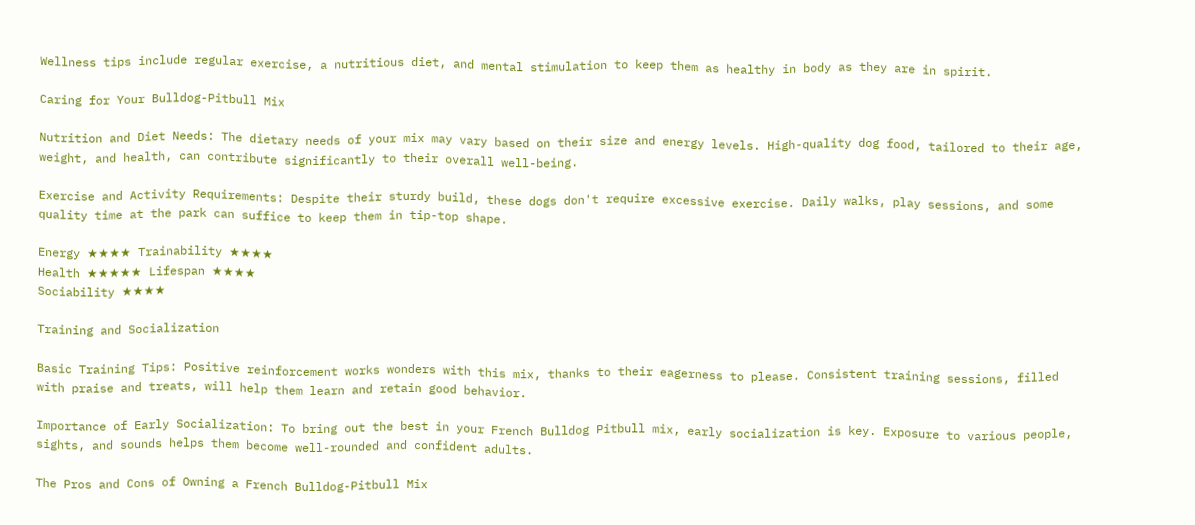Wellness tips include regular exercise, a nutritious diet, and mental stimulation to keep them as healthy in body as they are in spirit.

Caring for Your Bulldog-Pitbull Mix

Nutrition and Diet Needs: The dietary needs of your mix may vary based on their size and energy levels. High-quality dog food, tailored to their age, weight, and health, can contribute significantly to their overall well-being.

Exercise and Activity Requirements: Despite their sturdy build, these dogs don't require excessive exercise. Daily walks, play sessions, and some quality time at the park can suffice to keep them in tip-top shape.

Energy ★★★★ Trainability ★★★★
Health ★★★★★ Lifespan ★★★★
Sociability ★★★★

Training and Socialization

Basic Training Tips: Positive reinforcement works wonders with this mix, thanks to their eagerness to please. Consistent training sessions, filled with praise and treats, will help them learn and retain good behavior.

Importance of Early Socialization: To bring out the best in your French Bulldog Pitbull mix, early socialization is key. Exposure to various people, sights, and sounds helps them become well-rounded and confident adults.

The Pros and Cons of Owning a French Bulldog-Pitbull Mix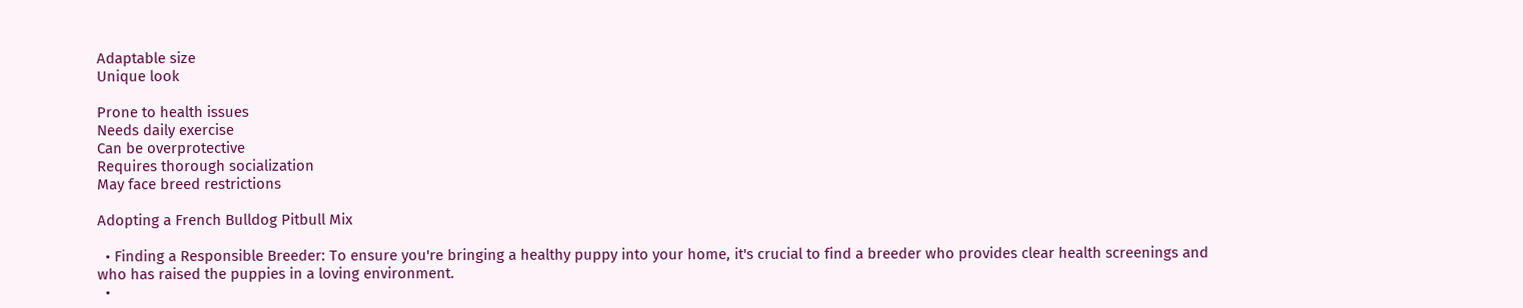Adaptable size
Unique look

Prone to health issues
Needs daily exercise
Can be overprotective
Requires thorough socialization
May face breed restrictions

Adopting a French Bulldog Pitbull Mix

  • Finding a Responsible Breeder: To ensure you're bringing a healthy puppy into your home, it's crucial to find a breeder who provides clear health screenings and who has raised the puppies in a loving environment.
  •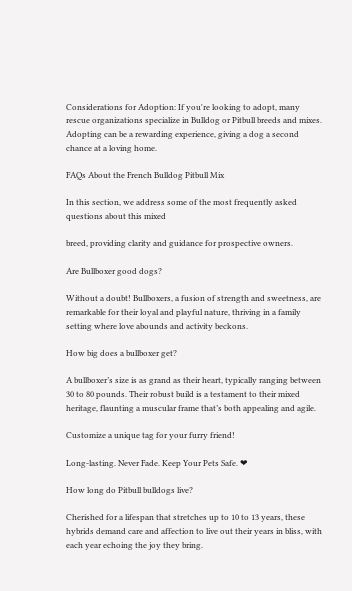Considerations for Adoption: If you're looking to adopt, many rescue organizations specialize in Bulldog or Pitbull breeds and mixes. Adopting can be a rewarding experience, giving a dog a second chance at a loving home.

FAQs About the French Bulldog Pitbull Mix

In this section, we address some of the most frequently asked questions about this mixed

breed, providing clarity and guidance for prospective owners.

Are Bullboxer good dogs?

Without a doubt! Bullboxers, a fusion of strength and sweetness, are remarkable for their loyal and playful nature, thriving in a family setting where love abounds and activity beckons.

How big does a bullboxer get?

A bullboxer’s size is as grand as their heart, typically ranging between 30 to 80 pounds. Their robust build is a testament to their mixed heritage, flaunting a muscular frame that’s both appealing and agile.

Customize a unique tag for your furry friend!

Long-lasting. Never Fade. Keep Your Pets Safe. ❤

How long do Pitbull bulldogs live?

Cherished for a lifespan that stretches up to 10 to 13 years, these hybrids demand care and affection to live out their years in bliss, with each year echoing the joy they bring.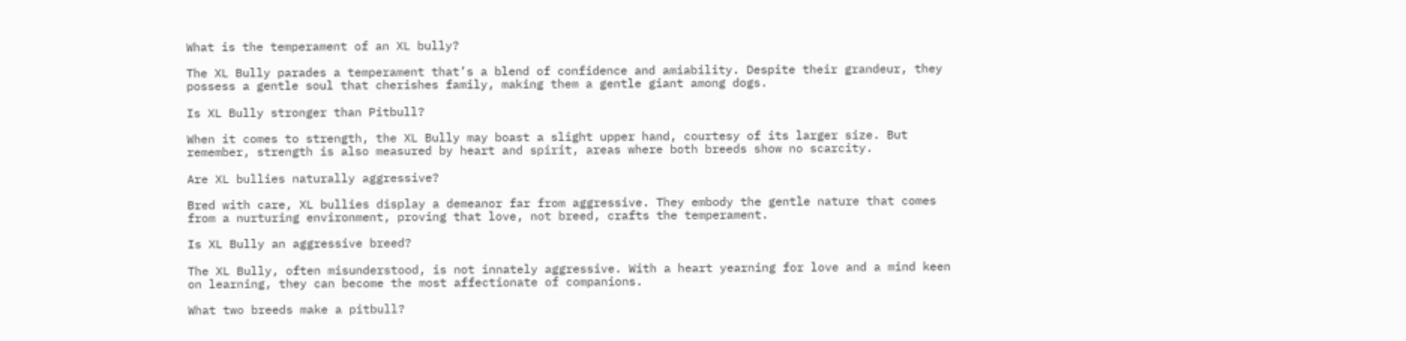What is the temperament of an XL bully?

The XL Bully parades a temperament that’s a blend of confidence and amiability. Despite their grandeur, they possess a gentle soul that cherishes family, making them a gentle giant among dogs.

Is XL Bully stronger than Pitbull?

When it comes to strength, the XL Bully may boast a slight upper hand, courtesy of its larger size. But remember, strength is also measured by heart and spirit, areas where both breeds show no scarcity.

Are XL bullies naturally aggressive?

Bred with care, XL bullies display a demeanor far from aggressive. They embody the gentle nature that comes from a nurturing environment, proving that love, not breed, crafts the temperament.

Is XL Bully an aggressive breed?

The XL Bully, often misunderstood, is not innately aggressive. With a heart yearning for love and a mind keen on learning, they can become the most affectionate of companions.

What two breeds make a pitbull?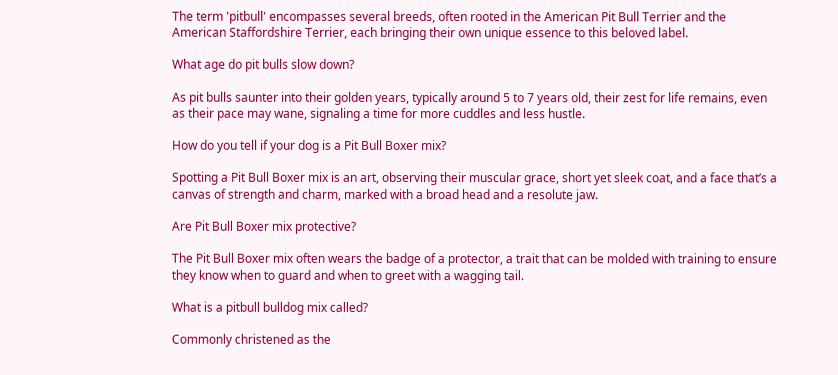The term 'pitbull' encompasses several breeds, often rooted in the American Pit Bull Terrier and the American Staffordshire Terrier, each bringing their own unique essence to this beloved label.

What age do pit bulls slow down?

As pit bulls saunter into their golden years, typically around 5 to 7 years old, their zest for life remains, even as their pace may wane, signaling a time for more cuddles and less hustle.

How do you tell if your dog is a Pit Bull Boxer mix?

Spotting a Pit Bull Boxer mix is an art, observing their muscular grace, short yet sleek coat, and a face that’s a canvas of strength and charm, marked with a broad head and a resolute jaw.

Are Pit Bull Boxer mix protective?

The Pit Bull Boxer mix often wears the badge of a protector, a trait that can be molded with training to ensure they know when to guard and when to greet with a wagging tail.

What is a pitbull bulldog mix called?

Commonly christened as the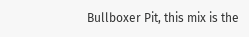Bullboxer Pit, this mix is the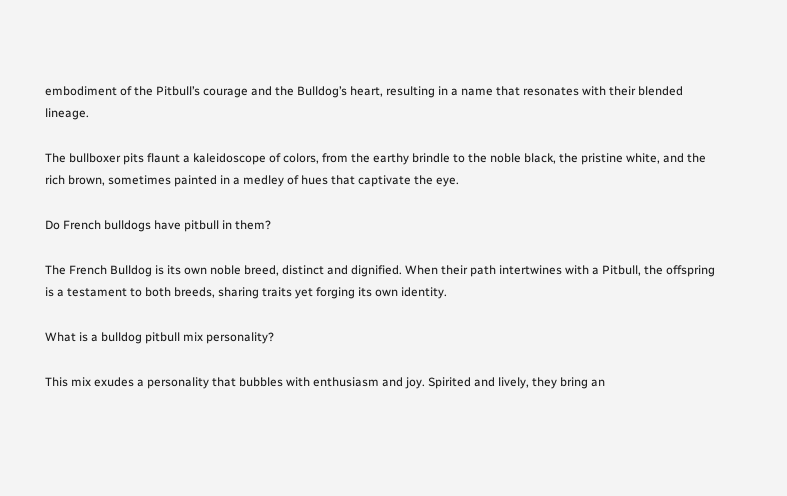embodiment of the Pitbull’s courage and the Bulldog’s heart, resulting in a name that resonates with their blended lineage.

The bullboxer pits flaunt a kaleidoscope of colors, from the earthy brindle to the noble black, the pristine white, and the rich brown, sometimes painted in a medley of hues that captivate the eye.

Do French bulldogs have pitbull in them?

The French Bulldog is its own noble breed, distinct and dignified. When their path intertwines with a Pitbull, the offspring is a testament to both breeds, sharing traits yet forging its own identity.

What is a bulldog pitbull mix personality?

This mix exudes a personality that bubbles with enthusiasm and joy. Spirited and lively, they bring an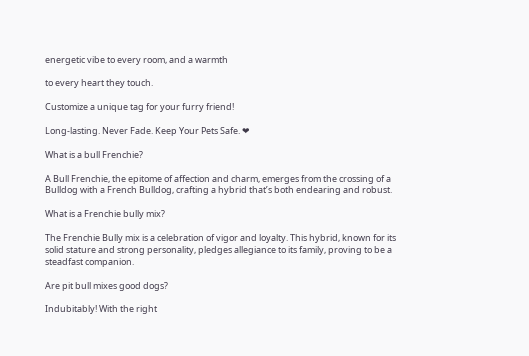energetic vibe to every room, and a warmth

to every heart they touch.

Customize a unique tag for your furry friend!

Long-lasting. Never Fade. Keep Your Pets Safe. ❤

What is a bull Frenchie?

A Bull Frenchie, the epitome of affection and charm, emerges from the crossing of a Bulldog with a French Bulldog, crafting a hybrid that’s both endearing and robust.

What is a Frenchie bully mix?

The Frenchie Bully mix is a celebration of vigor and loyalty. This hybrid, known for its solid stature and strong personality, pledges allegiance to its family, proving to be a steadfast companion.

Are pit bull mixes good dogs?

Indubitably! With the right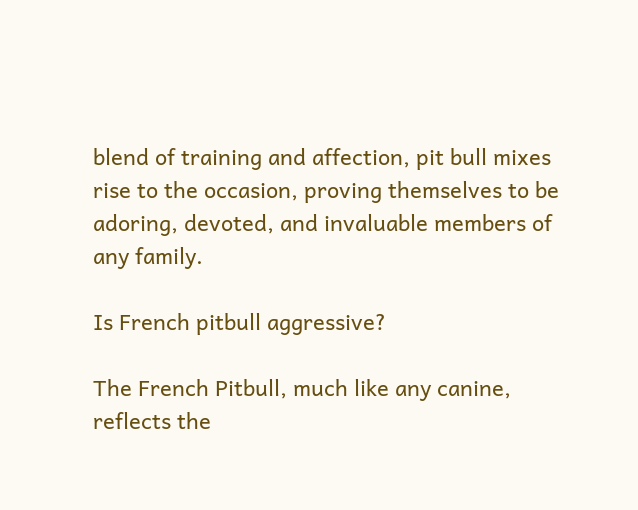blend of training and affection, pit bull mixes rise to the occasion, proving themselves to be adoring, devoted, and invaluable members of any family.

Is French pitbull aggressive?

The French Pitbull, much like any canine, reflects the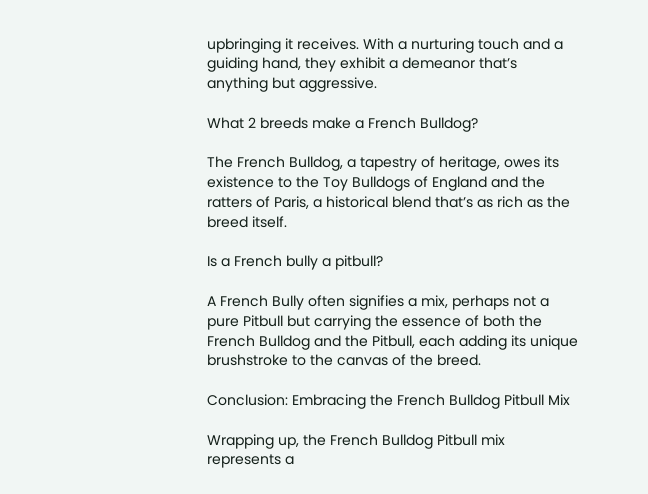upbringing it receives. With a nurturing touch and a guiding hand, they exhibit a demeanor that’s anything but aggressive.

What 2 breeds make a French Bulldog?

The French Bulldog, a tapestry of heritage, owes its existence to the Toy Bulldogs of England and the ratters of Paris, a historical blend that’s as rich as the breed itself.

Is a French bully a pitbull?

A French Bully often signifies a mix, perhaps not a pure Pitbull but carrying the essence of both the French Bulldog and the Pitbull, each adding its unique brushstroke to the canvas of the breed.

Conclusion: Embracing the French Bulldog Pitbull Mix

Wrapping up, the French Bulldog Pitbull mix represents a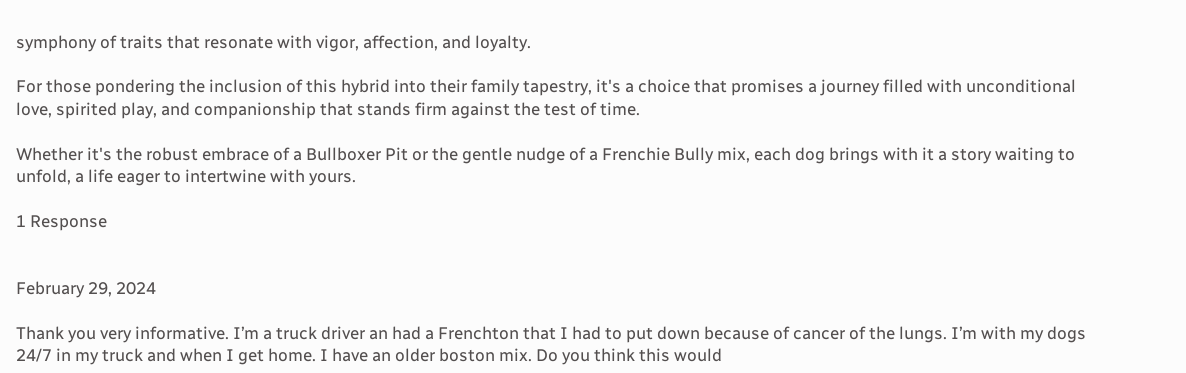symphony of traits that resonate with vigor, affection, and loyalty.

For those pondering the inclusion of this hybrid into their family tapestry, it's a choice that promises a journey filled with unconditional love, spirited play, and companionship that stands firm against the test of time.

Whether it's the robust embrace of a Bullboxer Pit or the gentle nudge of a Frenchie Bully mix, each dog brings with it a story waiting to unfold, a life eager to intertwine with yours.

1 Response


February 29, 2024

Thank you very informative. I’m a truck driver an had a Frenchton that I had to put down because of cancer of the lungs. I’m with my dogs 24/7 in my truck and when I get home. I have an older boston mix. Do you think this would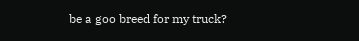be a goo breed for my truck?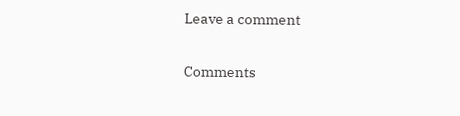Leave a comment

Comments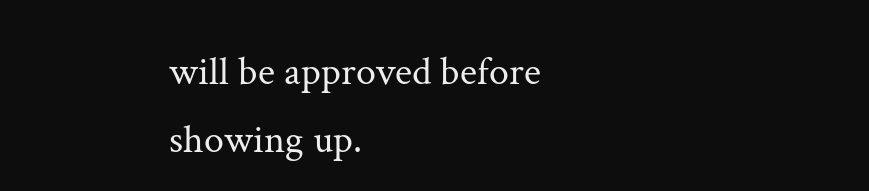will be approved before showing up.